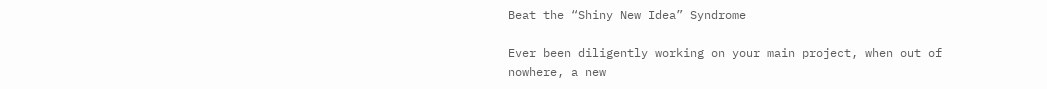Beat the “Shiny New Idea” Syndrome

Ever been diligently working on your main project, when out of nowhere, a new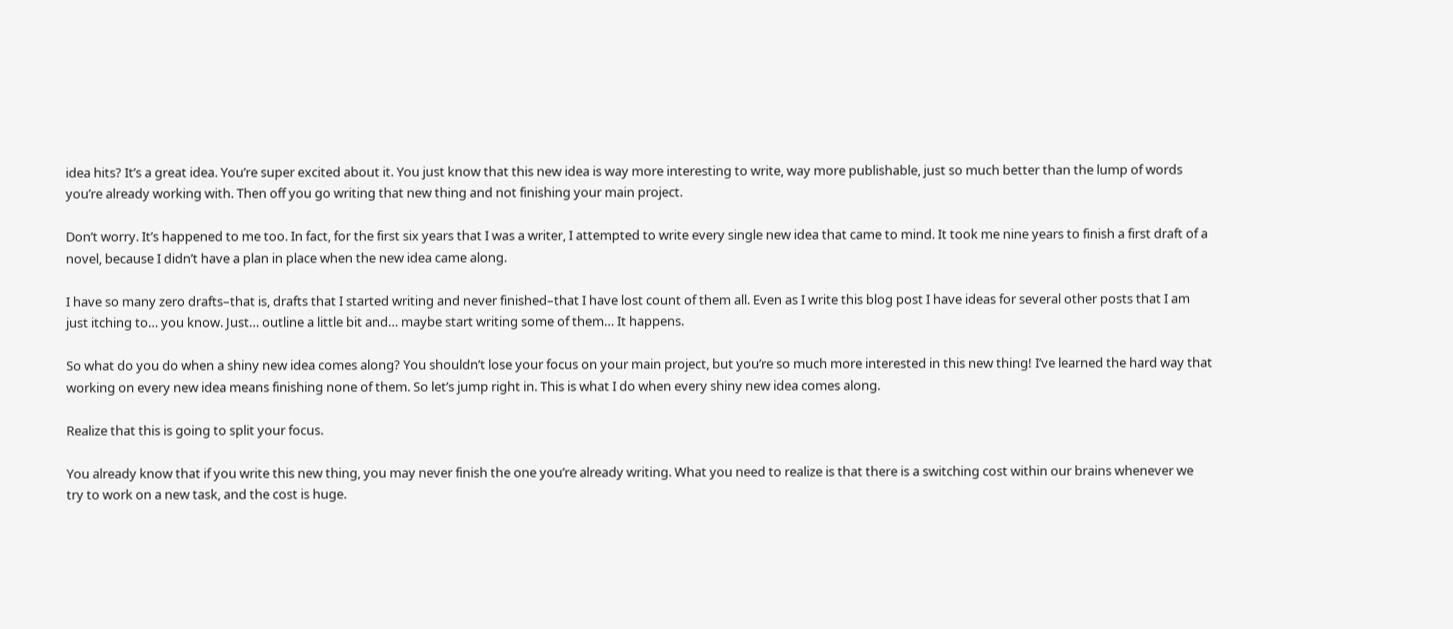idea hits? It’s a great idea. You’re super excited about it. You just know that this new idea is way more interesting to write, way more publishable, just so much better than the lump of words you’re already working with. Then off you go writing that new thing and not finishing your main project.

Don’t worry. It’s happened to me too. In fact, for the first six years that I was a writer, I attempted to write every single new idea that came to mind. It took me nine years to finish a first draft of a novel, because I didn’t have a plan in place when the new idea came along.

I have so many zero drafts–that is, drafts that I started writing and never finished–that I have lost count of them all. Even as I write this blog post I have ideas for several other posts that I am just itching to… you know. Just… outline a little bit and… maybe start writing some of them… It happens.

So what do you do when a shiny new idea comes along? You shouldn’t lose your focus on your main project, but you’re so much more interested in this new thing! I’ve learned the hard way that working on every new idea means finishing none of them. So let’s jump right in. This is what I do when every shiny new idea comes along.

Realize that this is going to split your focus.

You already know that if you write this new thing, you may never finish the one you’re already writing. What you need to realize is that there is a switching cost within our brains whenever we try to work on a new task, and the cost is huge.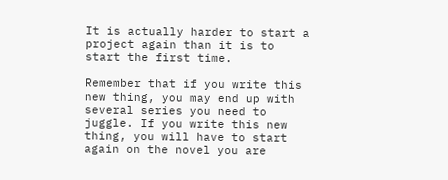It is actually harder to start a project again than it is to start the first time.

Remember that if you write this new thing, you may end up with several series you need to juggle. If you write this new thing, you will have to start again on the novel you are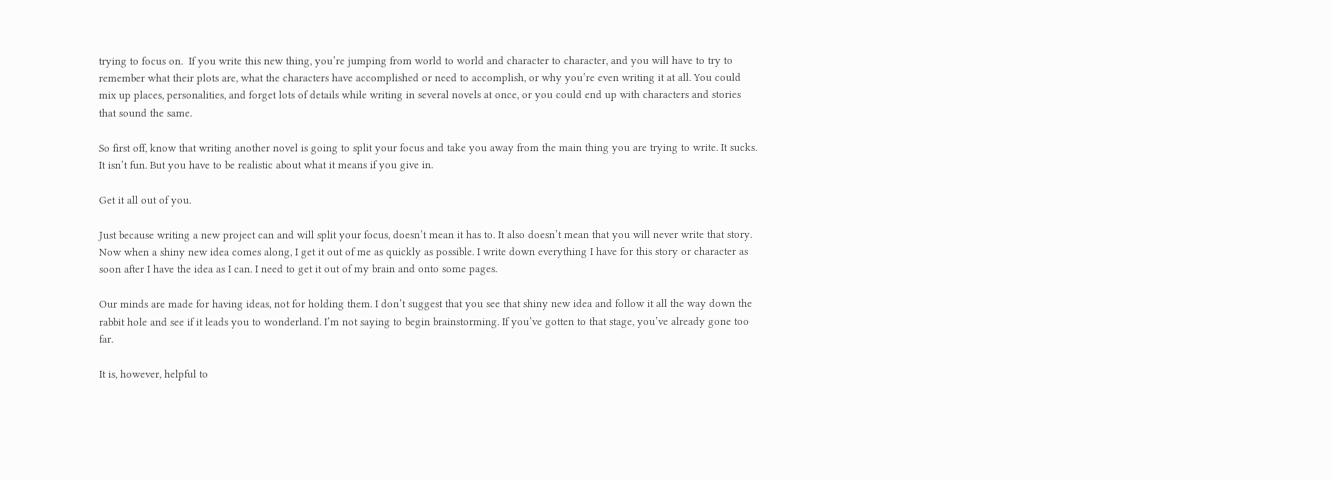trying to focus on.  If you write this new thing, you’re jumping from world to world and character to character, and you will have to try to remember what their plots are, what the characters have accomplished or need to accomplish, or why you’re even writing it at all. You could mix up places, personalities, and forget lots of details while writing in several novels at once, or you could end up with characters and stories that sound the same.

So first off, know that writing another novel is going to split your focus and take you away from the main thing you are trying to write. It sucks. It isn’t fun. But you have to be realistic about what it means if you give in.

Get it all out of you.

Just because writing a new project can and will split your focus, doesn’t mean it has to. It also doesn’t mean that you will never write that story. Now when a shiny new idea comes along, I get it out of me as quickly as possible. I write down everything I have for this story or character as soon after I have the idea as I can. I need to get it out of my brain and onto some pages.

Our minds are made for having ideas, not for holding them. I don’t suggest that you see that shiny new idea and follow it all the way down the rabbit hole and see if it leads you to wonderland. I’m not saying to begin brainstorming. If you’ve gotten to that stage, you’ve already gone too far.

It is, however, helpful to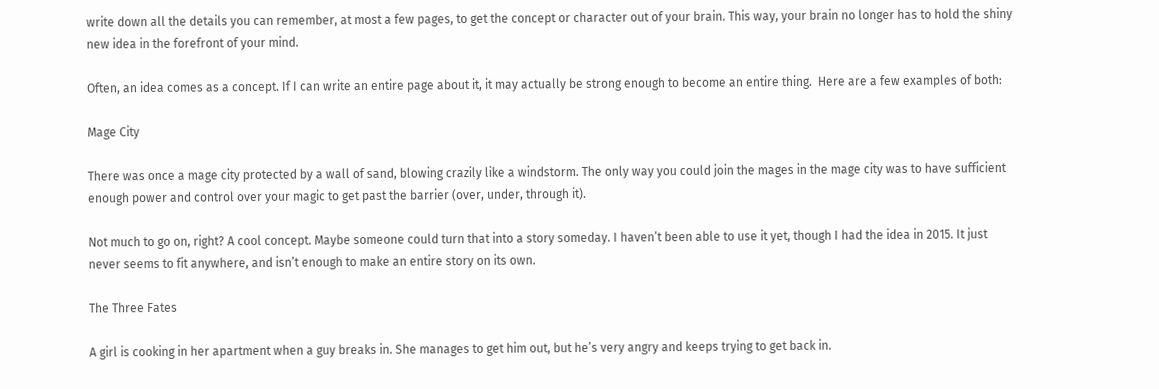write down all the details you can remember, at most a few pages, to get the concept or character out of your brain. This way, your brain no longer has to hold the shiny new idea in the forefront of your mind.

Often, an idea comes as a concept. If I can write an entire page about it, it may actually be strong enough to become an entire thing.  Here are a few examples of both:

Mage City

There was once a mage city protected by a wall of sand, blowing crazily like a windstorm. The only way you could join the mages in the mage city was to have sufficient enough power and control over your magic to get past the barrier (over, under, through it).

Not much to go on, right? A cool concept. Maybe someone could turn that into a story someday. I haven’t been able to use it yet, though I had the idea in 2015. It just never seems to fit anywhere, and isn’t enough to make an entire story on its own.

The Three Fates

A girl is cooking in her apartment when a guy breaks in. She manages to get him out, but he’s very angry and keeps trying to get back in.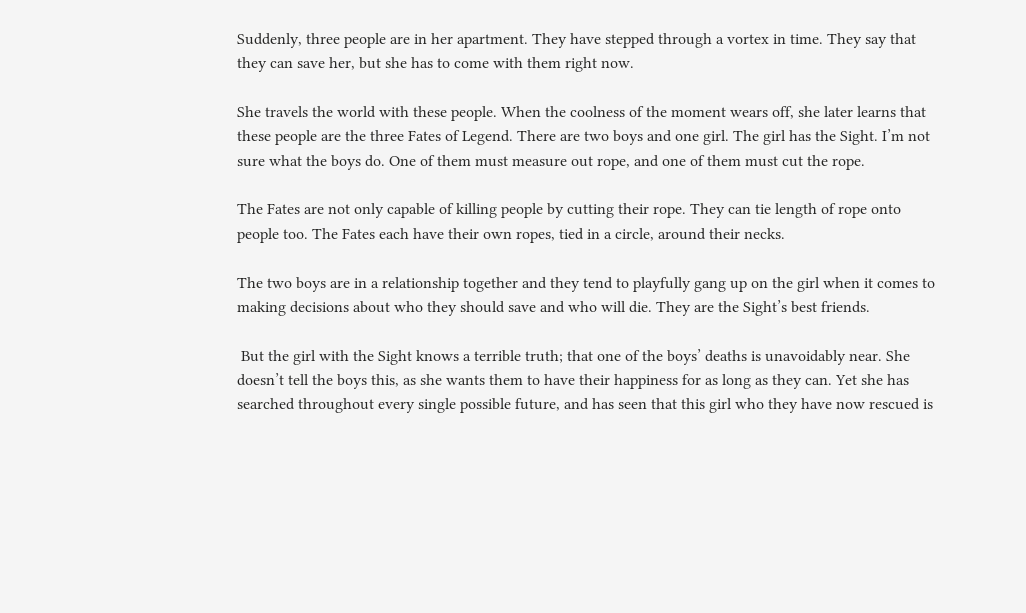Suddenly, three people are in her apartment. They have stepped through a vortex in time. They say that they can save her, but she has to come with them right now.

She travels the world with these people. When the coolness of the moment wears off, she later learns that these people are the three Fates of Legend. There are two boys and one girl. The girl has the Sight. I’m not sure what the boys do. One of them must measure out rope, and one of them must cut the rope.

The Fates are not only capable of killing people by cutting their rope. They can tie length of rope onto people too. The Fates each have their own ropes, tied in a circle, around their necks.

The two boys are in a relationship together and they tend to playfully gang up on the girl when it comes to making decisions about who they should save and who will die. They are the Sight’s best friends.

 But the girl with the Sight knows a terrible truth; that one of the boys’ deaths is unavoidably near. She doesn’t tell the boys this, as she wants them to have their happiness for as long as they can. Yet she has searched throughout every single possible future, and has seen that this girl who they have now rescued is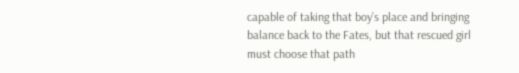capable of taking that boy’s place and bringing balance back to the Fates, but that rescued girl must choose that path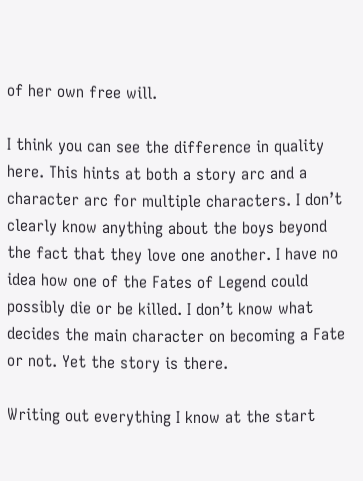of her own free will.

I think you can see the difference in quality here. This hints at both a story arc and a character arc for multiple characters. I don’t clearly know anything about the boys beyond the fact that they love one another. I have no idea how one of the Fates of Legend could possibly die or be killed. I don’t know what decides the main character on becoming a Fate or not. Yet the story is there.

Writing out everything I know at the start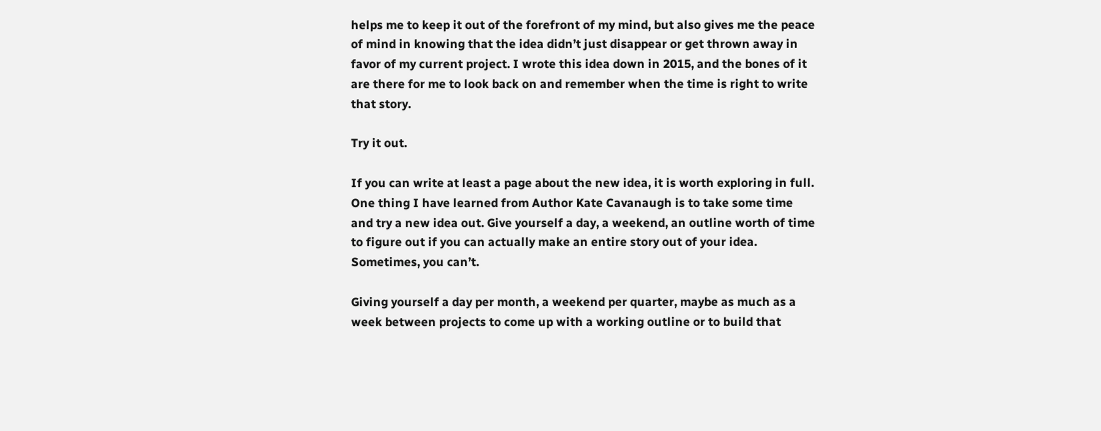helps me to keep it out of the forefront of my mind, but also gives me the peace of mind in knowing that the idea didn’t just disappear or get thrown away in favor of my current project. I wrote this idea down in 2015, and the bones of it are there for me to look back on and remember when the time is right to write that story.

Try it out.

If you can write at least a page about the new idea, it is worth exploring in full. One thing I have learned from Author Kate Cavanaugh is to take some time and try a new idea out. Give yourself a day, a weekend, an outline worth of time to figure out if you can actually make an entire story out of your idea. Sometimes, you can’t.

Giving yourself a day per month, a weekend per quarter, maybe as much as a week between projects to come up with a working outline or to build that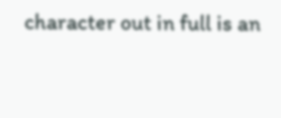character out in full is an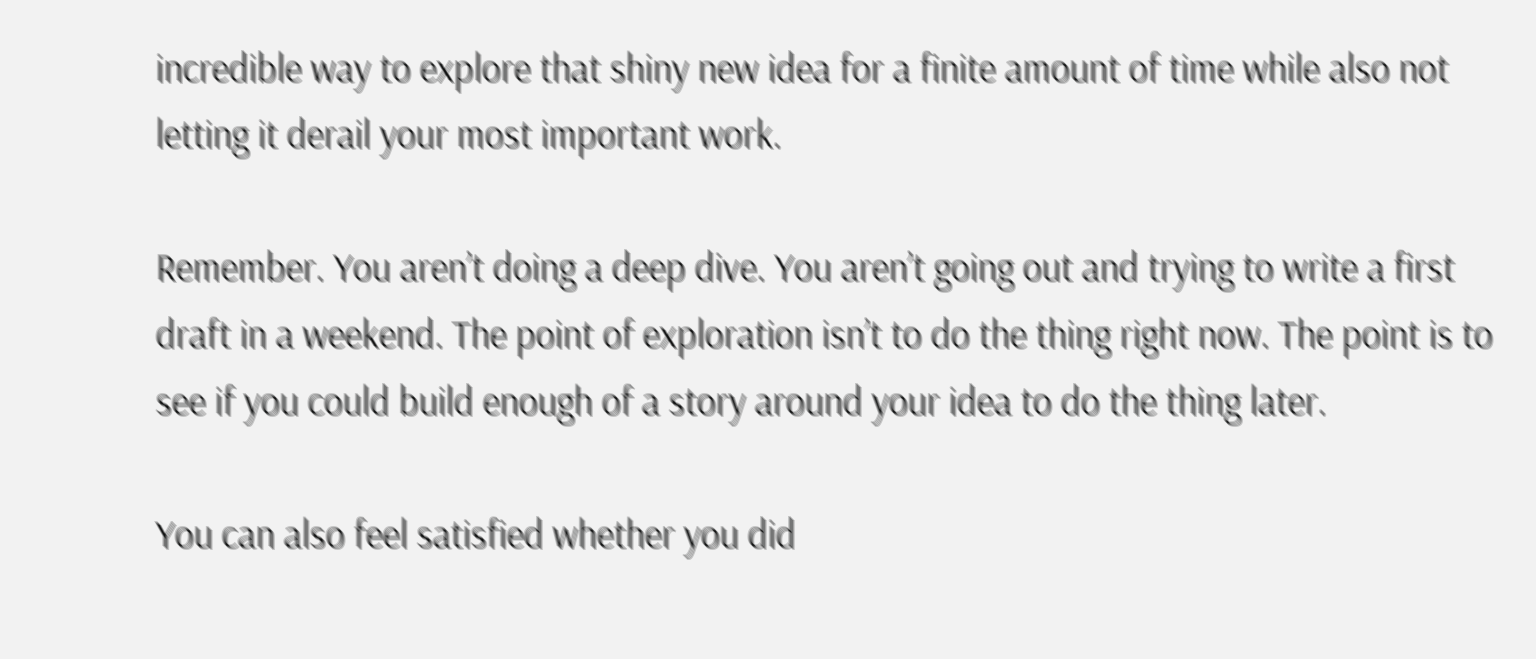incredible way to explore that shiny new idea for a finite amount of time while also not letting it derail your most important work.

Remember. You aren’t doing a deep dive. You aren’t going out and trying to write a first draft in a weekend. The point of exploration isn’t to do the thing right now. The point is to see if you could build enough of a story around your idea to do the thing later.

You can also feel satisfied whether you did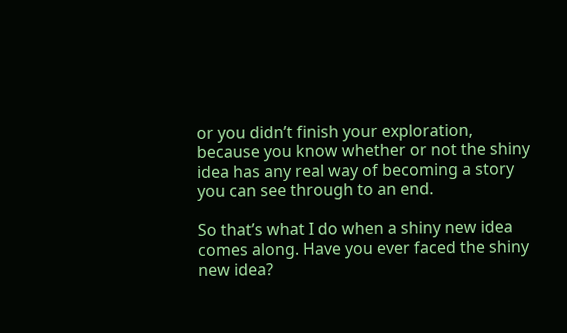or you didn’t finish your exploration, because you know whether or not the shiny idea has any real way of becoming a story you can see through to an end.

So that’s what I do when a shiny new idea comes along. Have you ever faced the shiny new idea?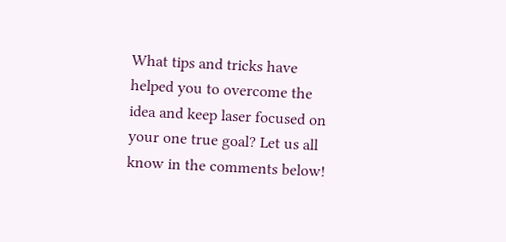What tips and tricks have helped you to overcome the idea and keep laser focused on your one true goal? Let us all know in the comments below!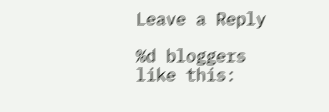Leave a Reply

%d bloggers like this: